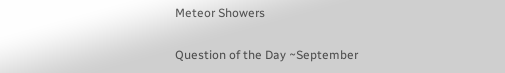Meteor Showers

Question of the Day ~September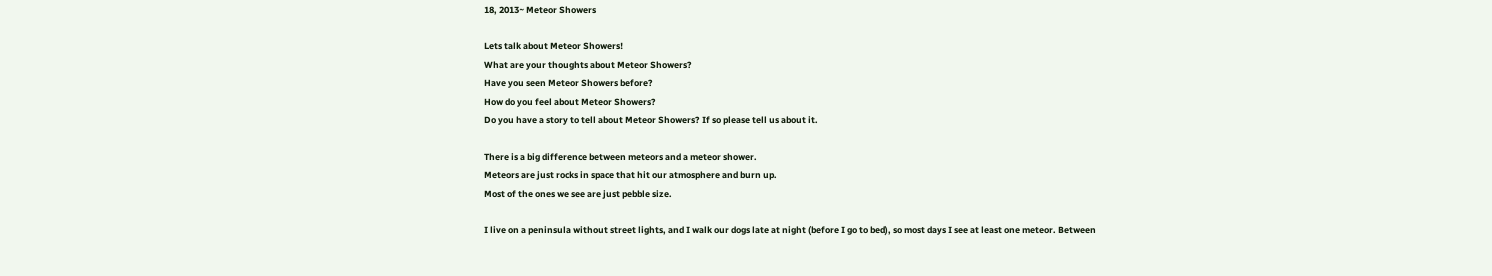18, 2013~ Meteor Showers

Lets talk about Meteor Showers!
What are your thoughts about Meteor Showers?
Have you seen Meteor Showers before?
How do you feel about Meteor Showers?
Do you have a story to tell about Meteor Showers? If so please tell us about it.

There is a big difference between meteors and a meteor shower.
Meteors are just rocks in space that hit our atmosphere and burn up.
Most of the ones we see are just pebble size.

I live on a peninsula without street lights, and I walk our dogs late at night (before I go to bed), so most days I see at least one meteor. Between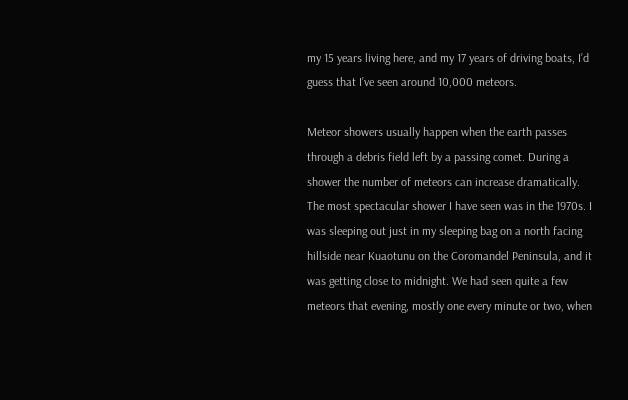my 15 years living here, and my 17 years of driving boats, I’d guess that I’ve seen around 10,000 meteors.

Meteor showers usually happen when the earth passes through a debris field left by a passing comet. During a shower the number of meteors can increase dramatically.
The most spectacular shower I have seen was in the 1970s. I was sleeping out just in my sleeping bag on a north facing hillside near Kuaotunu on the Coromandel Peninsula, and it was getting close to midnight. We had seen quite a few meteors that evening, mostly one every minute or two, when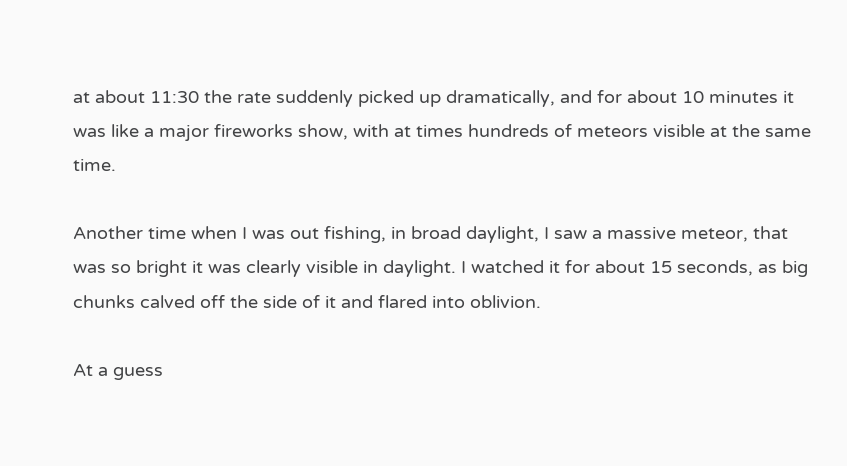at about 11:30 the rate suddenly picked up dramatically, and for about 10 minutes it was like a major fireworks show, with at times hundreds of meteors visible at the same time.

Another time when I was out fishing, in broad daylight, I saw a massive meteor, that was so bright it was clearly visible in daylight. I watched it for about 15 seconds, as big chunks calved off the side of it and flared into oblivion.

At a guess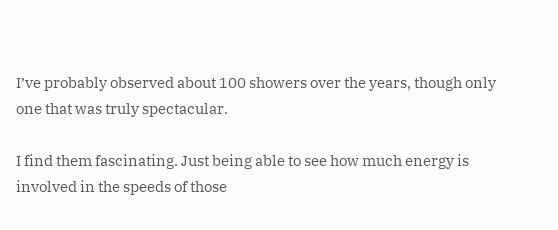I’ve probably observed about 100 showers over the years, though only one that was truly spectacular.

I find them fascinating. Just being able to see how much energy is involved in the speeds of those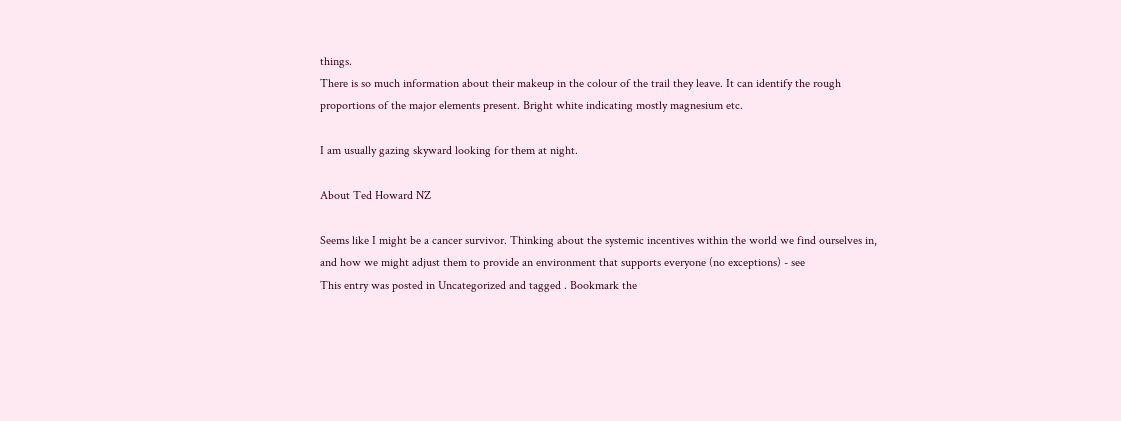things.
There is so much information about their makeup in the colour of the trail they leave. It can identify the rough proportions of the major elements present. Bright white indicating mostly magnesium etc.

I am usually gazing skyward looking for them at night.

About Ted Howard NZ

Seems like I might be a cancer survivor. Thinking about the systemic incentives within the world we find ourselves in, and how we might adjust them to provide an environment that supports everyone (no exceptions) - see
This entry was posted in Uncategorized and tagged . Bookmark the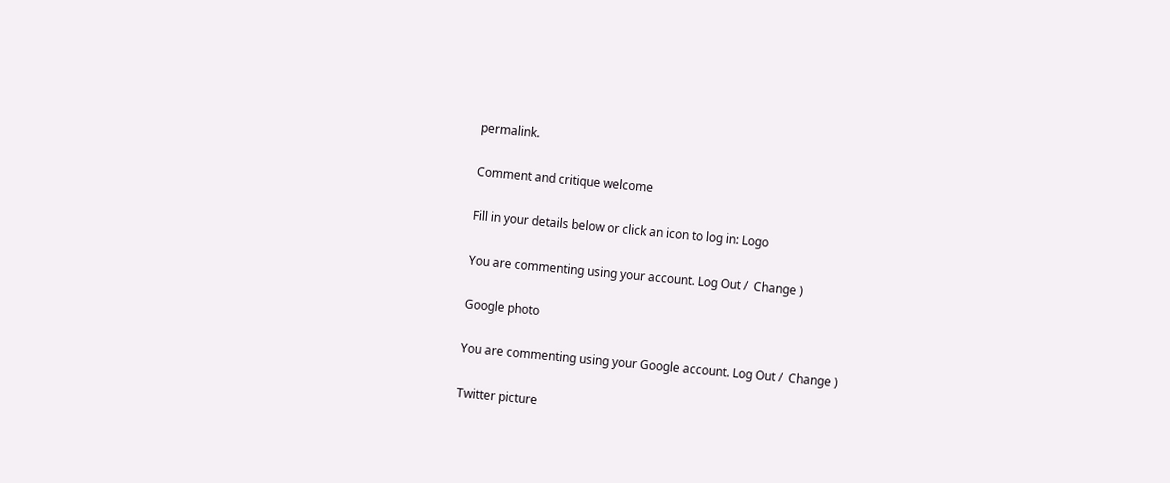permalink.

Comment and critique welcome

Fill in your details below or click an icon to log in: Logo

You are commenting using your account. Log Out /  Change )

Google photo

You are commenting using your Google account. Log Out /  Change )

Twitter picture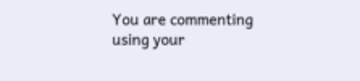You are commenting using your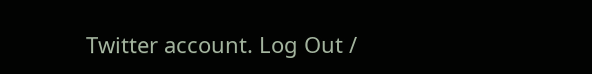Twitter account. Log Out /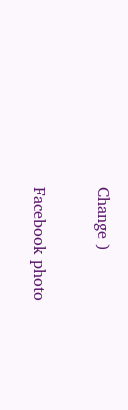Change )

Facebook photo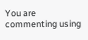You are commenting using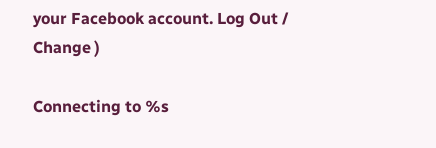your Facebook account. Log Out /  Change )

Connecting to %s